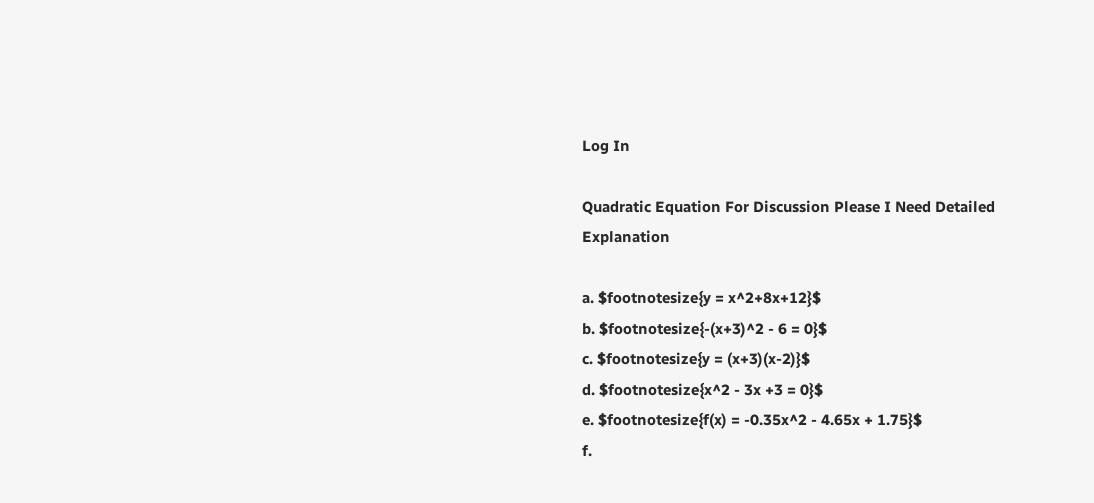Log In

Quadratic Equation For Discussion Please I Need Detailed Explanation

a. $footnotesize{y = x^2+8x+12}$
b. $footnotesize{-(x+3)^2 - 6 = 0}$
c. $footnotesize{y = (x+3)(x-2)}$
d. $footnotesize{x^2 - 3x +3 = 0}$
e. $footnotesize{f(x) = -0.35x^2 - 4.65x + 1.75}$
f.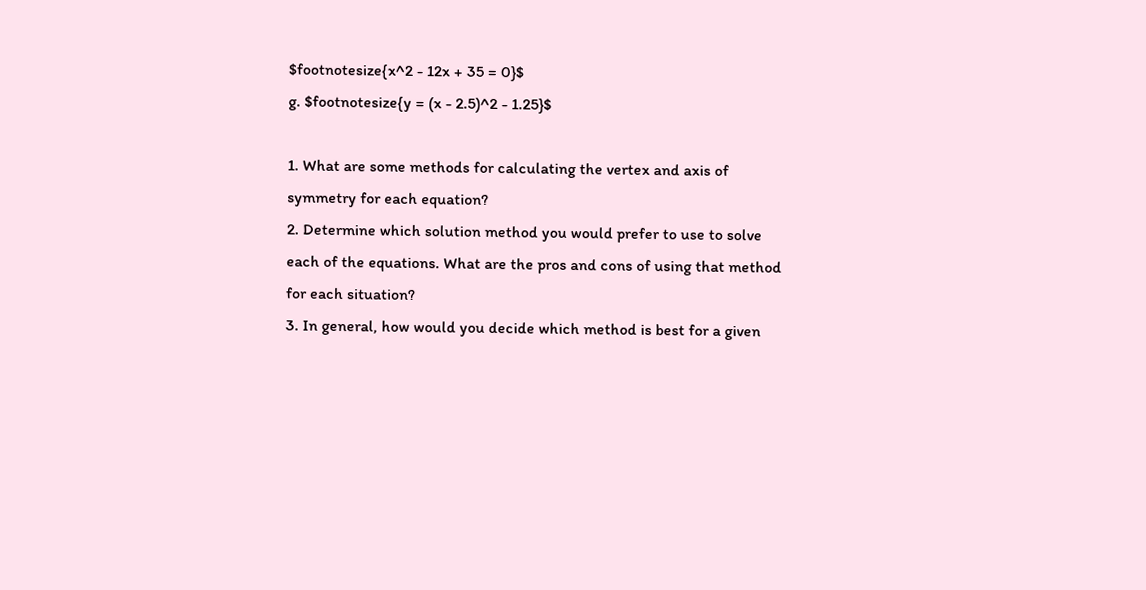$footnotesize{x^2 - 12x + 35 = 0}$
g. $footnotesize{y = (x - 2.5)^2 - 1.25}$

1. What are some methods for calculating the vertex and axis of symmetry for each equation?
2. Determine which solution method you would prefer to use to solve each of the equations. What are the pros and cons of using that method for each situation?
3. In general, how would you decide which method is best for a given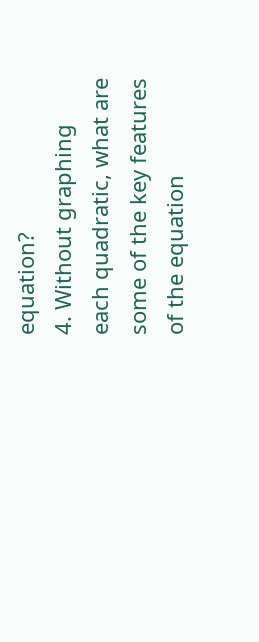equation?
4. Without graphing each quadratic, what are some of the key features of the equation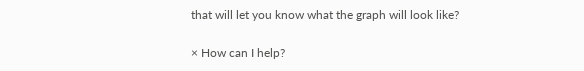that will let you know what the graph will look like?

× How can I help?